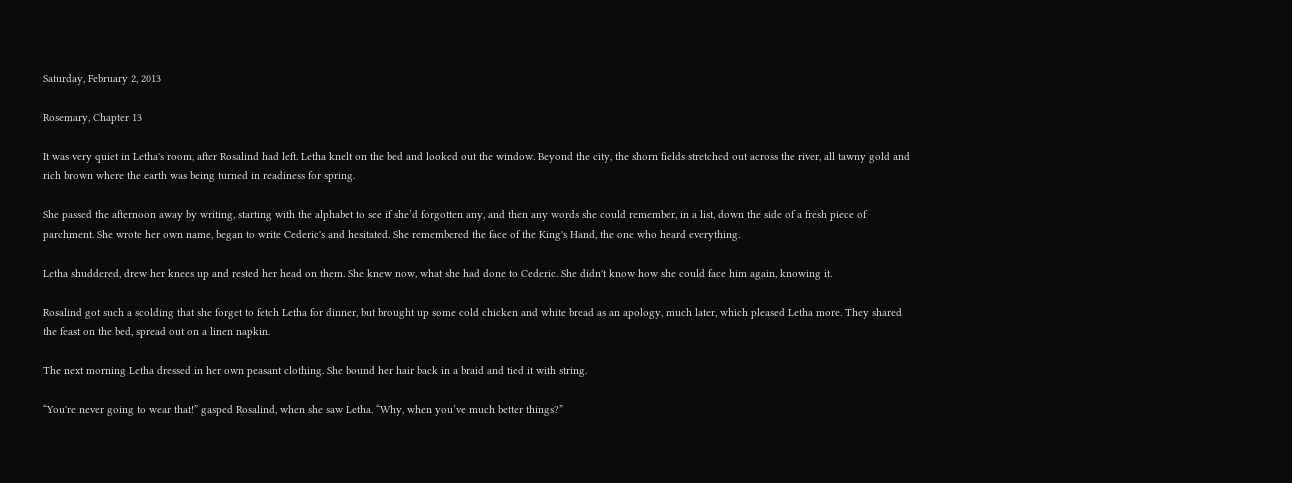Saturday, February 2, 2013

Rosemary, Chapter 13

It was very quiet in Letha's room, after Rosalind had left. Letha knelt on the bed and looked out the window. Beyond the city, the shorn fields stretched out across the river, all tawny gold and rich brown where the earth was being turned in readiness for spring.

She passed the afternoon away by writing, starting with the alphabet to see if she’d forgotten any, and then any words she could remember, in a list, down the side of a fresh piece of parchment. She wrote her own name, began to write Cederic's and hesitated. She remembered the face of the King's Hand, the one who heard everything.

Letha shuddered, drew her knees up and rested her head on them. She knew now, what she had done to Cederic. She didn't know how she could face him again, knowing it.

Rosalind got such a scolding that she forget to fetch Letha for dinner, but brought up some cold chicken and white bread as an apology, much later, which pleased Letha more. They shared the feast on the bed, spread out on a linen napkin.

The next morning Letha dressed in her own peasant clothing. She bound her hair back in a braid and tied it with string.

“You're never going to wear that!” gasped Rosalind, when she saw Letha. “Why, when you’ve much better things?”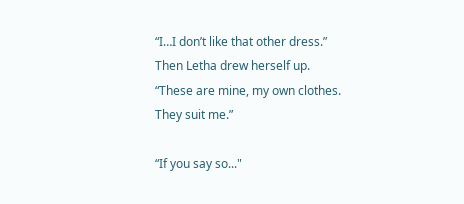“I…I don’t like that other dress.”  Then Letha drew herself up. “These are mine, my own clothes. They suit me.”

“If you say so..."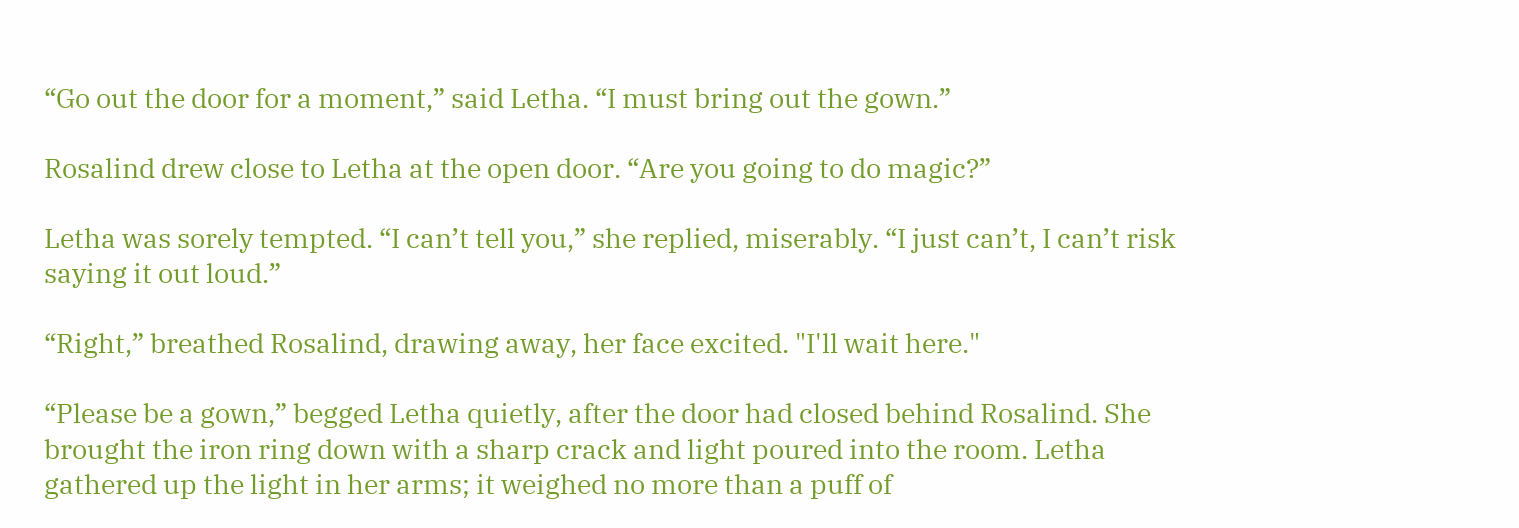“Go out the door for a moment,” said Letha. “I must bring out the gown.”

Rosalind drew close to Letha at the open door. “Are you going to do magic?”

Letha was sorely tempted. “I can’t tell you,” she replied, miserably. “I just can’t, I can’t risk saying it out loud.”

“Right,” breathed Rosalind, drawing away, her face excited. "I'll wait here."

“Please be a gown,” begged Letha quietly, after the door had closed behind Rosalind. She brought the iron ring down with a sharp crack and light poured into the room. Letha gathered up the light in her arms; it weighed no more than a puff of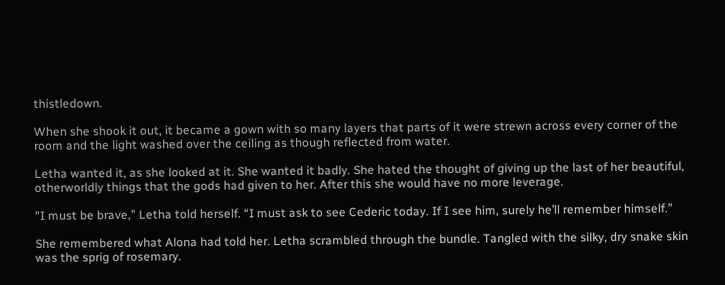thistledown.

When she shook it out, it became a gown with so many layers that parts of it were strewn across every corner of the room and the light washed over the ceiling as though reflected from water.

Letha wanted it, as she looked at it. She wanted it badly. She hated the thought of giving up the last of her beautiful, otherworldly things that the gods had given to her. After this she would have no more leverage.

"I must be brave,” Letha told herself. “I must ask to see Cederic today. If I see him, surely he’ll remember himself.”

She remembered what Alona had told her. Letha scrambled through the bundle. Tangled with the silky, dry snake skin was the sprig of rosemary.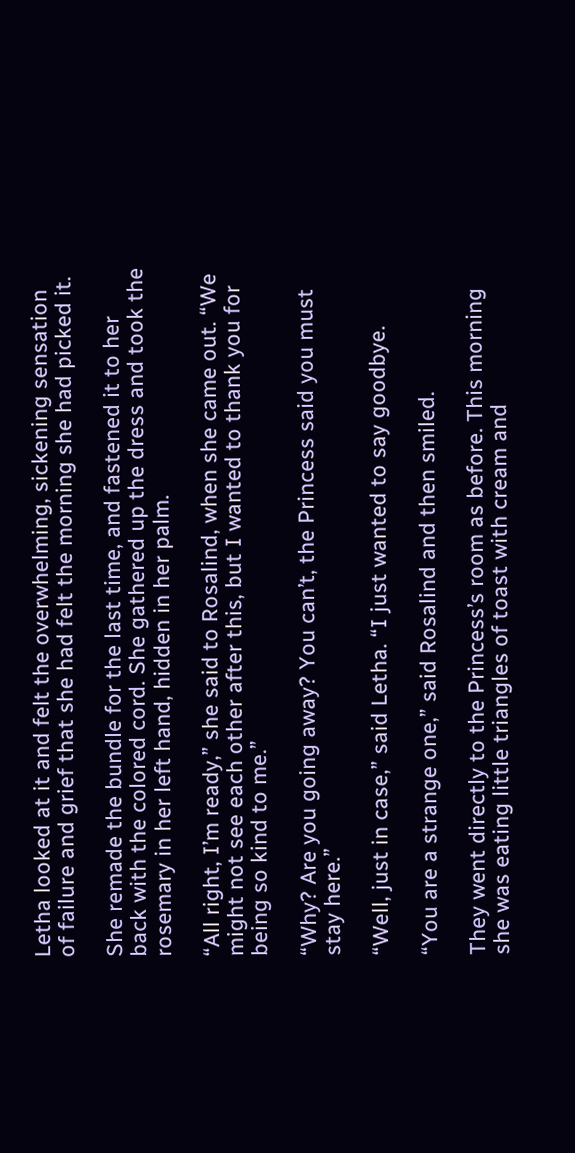Letha looked at it and felt the overwhelming, sickening sensation of failure and grief that she had felt the morning she had picked it.

She remade the bundle for the last time, and fastened it to her back with the colored cord. She gathered up the dress and took the rosemary in her left hand, hidden in her palm.

“All right, I’m ready,” she said to Rosalind, when she came out. “We might not see each other after this, but I wanted to thank you for being so kind to me.”

“Why? Are you going away? You can’t, the Princess said you must stay here.”

“Well, just in case,” said Letha. “I just wanted to say goodbye.

“You are a strange one,” said Rosalind and then smiled.

They went directly to the Princess’s room as before. This morning she was eating little triangles of toast with cream and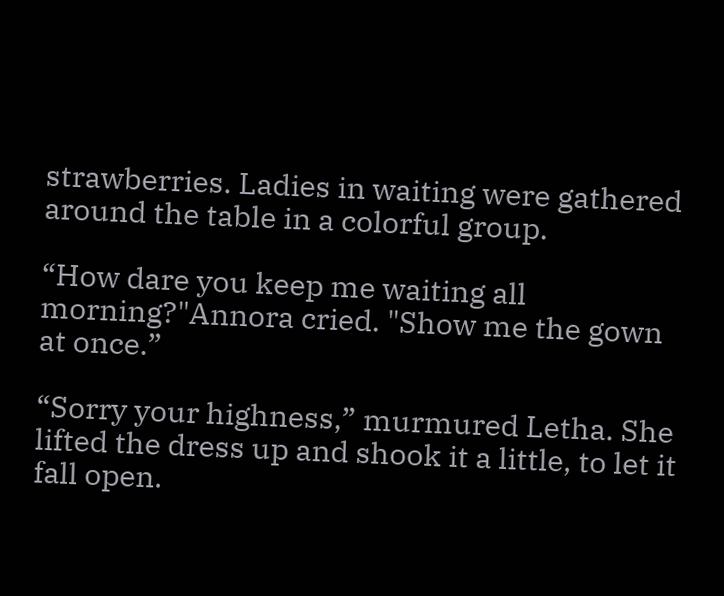strawberries. Ladies in waiting were gathered around the table in a colorful group.

“How dare you keep me waiting all morning?"Annora cried. "Show me the gown at once.”

“Sorry your highness,” murmured Letha. She lifted the dress up and shook it a little, to let it fall open.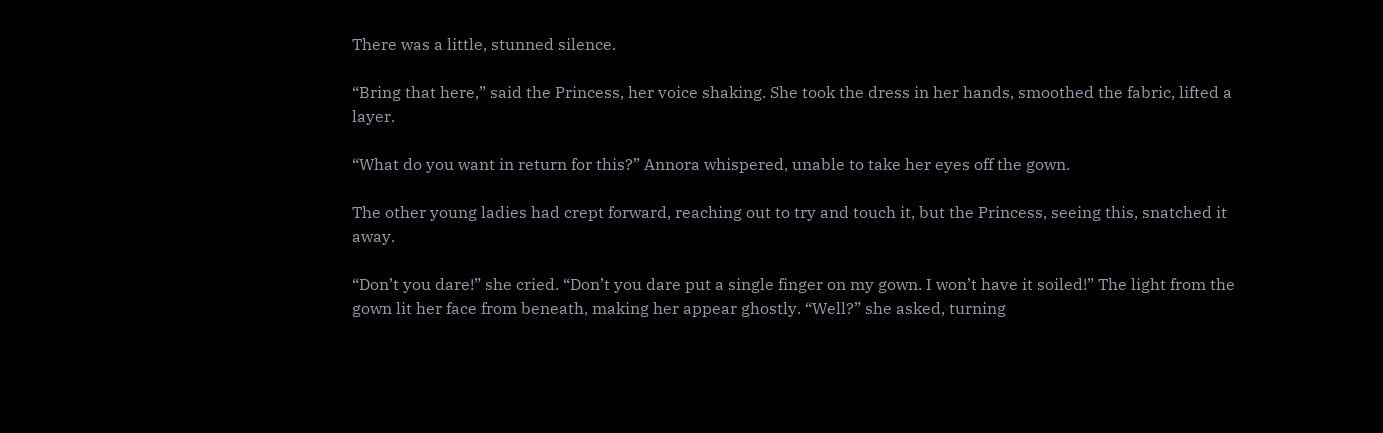There was a little, stunned silence.

“Bring that here,” said the Princess, her voice shaking. She took the dress in her hands, smoothed the fabric, lifted a layer.

“What do you want in return for this?” Annora whispered, unable to take her eyes off the gown.

The other young ladies had crept forward, reaching out to try and touch it, but the Princess, seeing this, snatched it away.

“Don’t you dare!” she cried. “Don’t you dare put a single finger on my gown. I won’t have it soiled!” The light from the gown lit her face from beneath, making her appear ghostly. “Well?” she asked, turning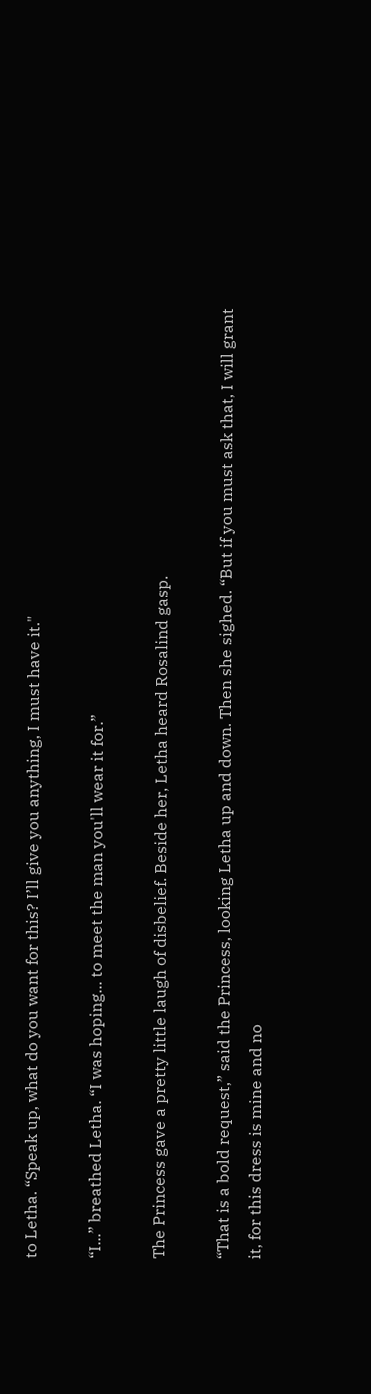to Letha. “Speak up, what do you want for this? I’ll give you anything, I must have it."

“I...” breathed Letha. “I was hoping... to meet the man you'll wear it for.”

The Princess gave a pretty little laugh of disbelief. Beside her, Letha heard Rosalind gasp.

“That is a bold request,” said the Princess, looking Letha up and down. Then she sighed. “But if you must ask that, I will grant it, for this dress is mine and no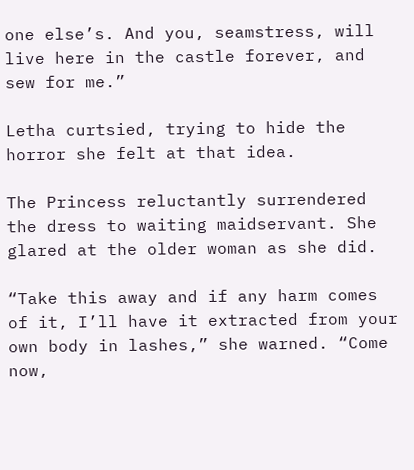one else’s. And you, seamstress, will live here in the castle forever, and sew for me.”

Letha curtsied, trying to hide the horror she felt at that idea.

The Princess reluctantly surrendered the dress to waiting maidservant. She glared at the older woman as she did.

“Take this away and if any harm comes of it, I’ll have it extracted from your own body in lashes,” she warned. “Come now,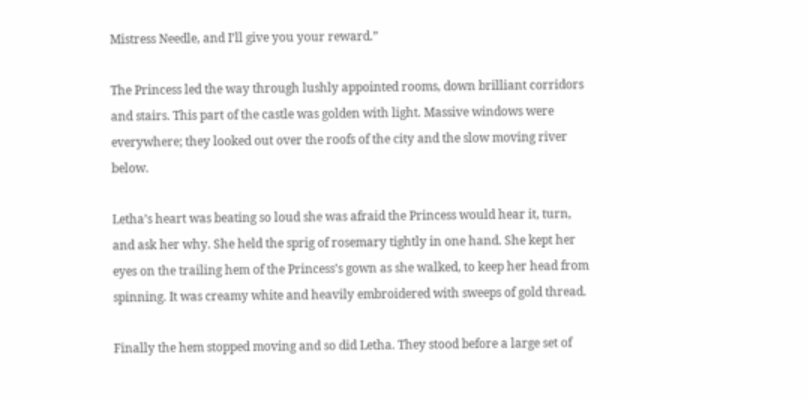Mistress Needle, and I’ll give you your reward.”

The Princess led the way through lushly appointed rooms, down brilliant corridors and stairs. This part of the castle was golden with light. Massive windows were everywhere; they looked out over the roofs of the city and the slow moving river below.

Letha’s heart was beating so loud she was afraid the Princess would hear it, turn, and ask her why. She held the sprig of rosemary tightly in one hand. She kept her eyes on the trailing hem of the Princess’s gown as she walked, to keep her head from spinning. It was creamy white and heavily embroidered with sweeps of gold thread.

Finally the hem stopped moving and so did Letha. They stood before a large set of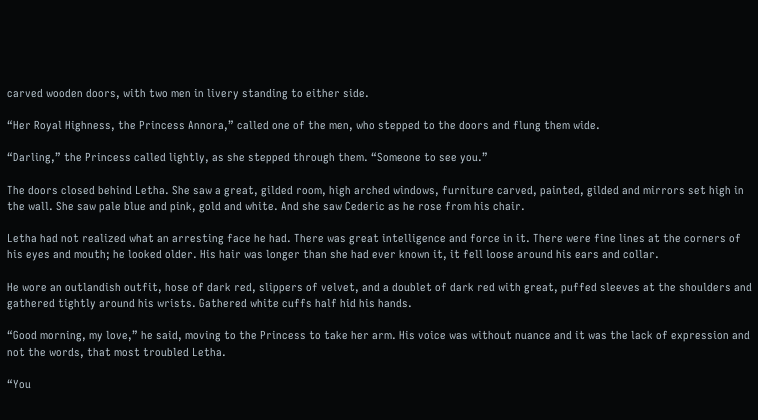carved wooden doors, with two men in livery standing to either side.

“Her Royal Highness, the Princess Annora,” called one of the men, who stepped to the doors and flung them wide.

“Darling,” the Princess called lightly, as she stepped through them. “Someone to see you.”

The doors closed behind Letha. She saw a great, gilded room, high arched windows, furniture carved, painted, gilded and mirrors set high in the wall. She saw pale blue and pink, gold and white. And she saw Cederic as he rose from his chair.

Letha had not realized what an arresting face he had. There was great intelligence and force in it. There were fine lines at the corners of his eyes and mouth; he looked older. His hair was longer than she had ever known it, it fell loose around his ears and collar.

He wore an outlandish outfit, hose of dark red, slippers of velvet, and a doublet of dark red with great, puffed sleeves at the shoulders and gathered tightly around his wrists. Gathered white cuffs half hid his hands.

“Good morning, my love,” he said, moving to the Princess to take her arm. His voice was without nuance and it was the lack of expression and not the words, that most troubled Letha.

“You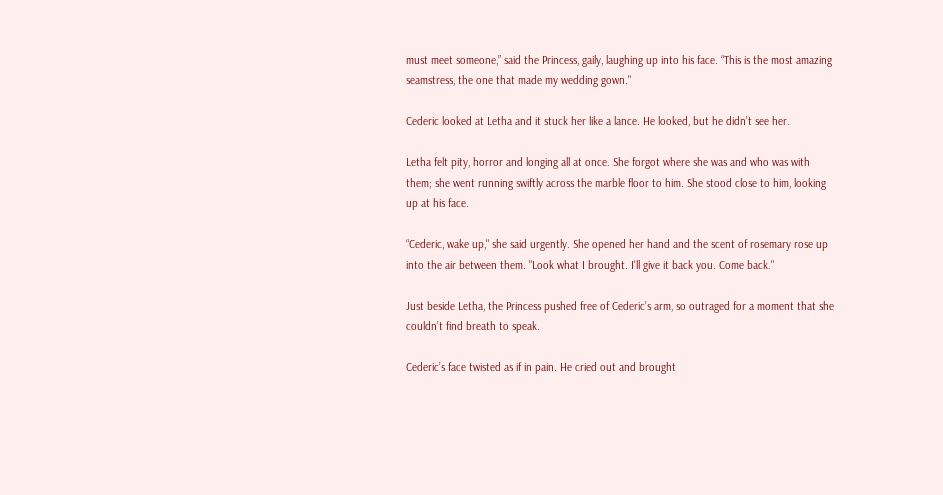must meet someone,” said the Princess, gaily, laughing up into his face. “This is the most amazing seamstress, the one that made my wedding gown."

Cederic looked at Letha and it stuck her like a lance. He looked, but he didn’t see her.

Letha felt pity, horror and longing all at once. She forgot where she was and who was with them; she went running swiftly across the marble floor to him. She stood close to him, looking up at his face.

“Cederic, wake up," she said urgently. She opened her hand and the scent of rosemary rose up into the air between them. "Look what I brought. I'll give it back you. Come back."

Just beside Letha, the Princess pushed free of Cederic’s arm, so outraged for a moment that she couldn’t find breath to speak.

Cederic’s face twisted as if in pain. He cried out and brought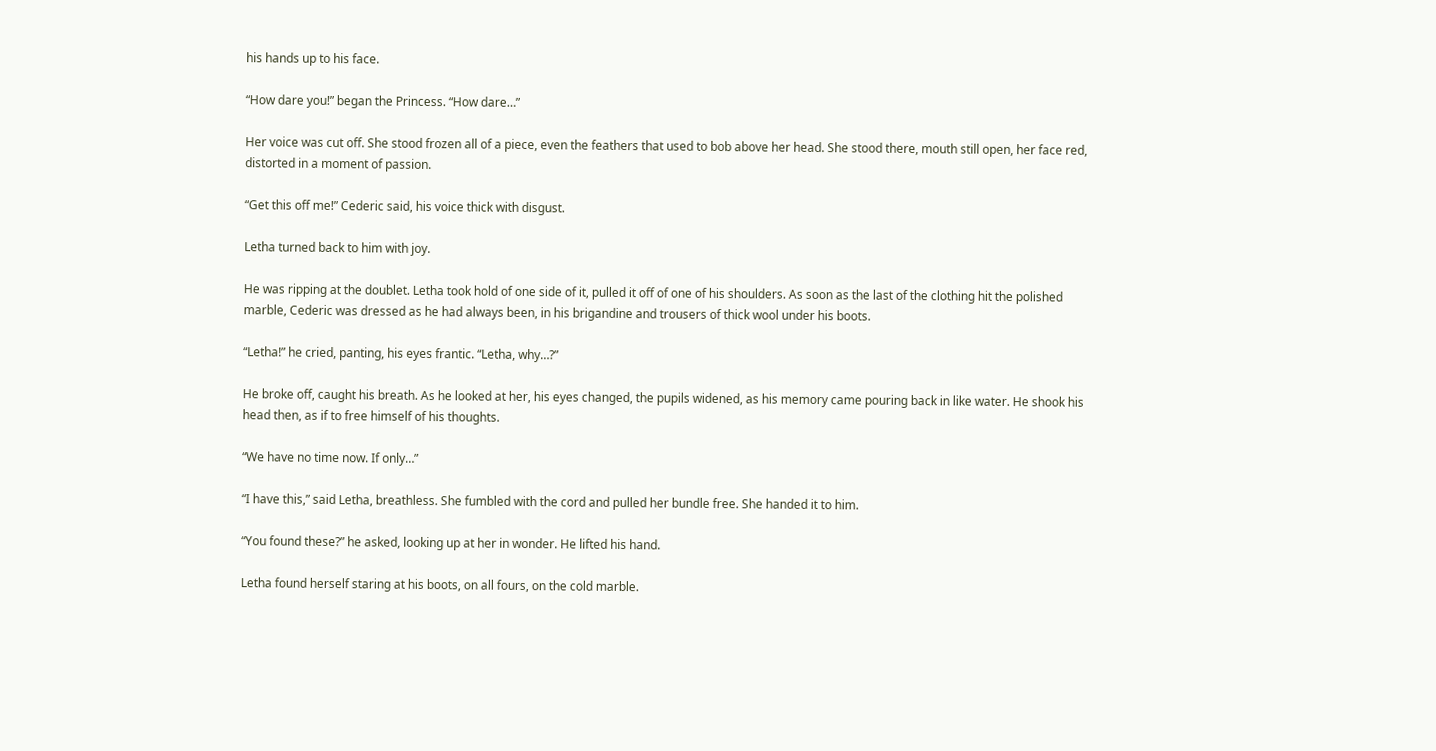his hands up to his face.

“How dare you!” began the Princess. “How dare…”

Her voice was cut off. She stood frozen all of a piece, even the feathers that used to bob above her head. She stood there, mouth still open, her face red, distorted in a moment of passion.

“Get this off me!” Cederic said, his voice thick with disgust.

Letha turned back to him with joy.

He was ripping at the doublet. Letha took hold of one side of it, pulled it off of one of his shoulders. As soon as the last of the clothing hit the polished marble, Cederic was dressed as he had always been, in his brigandine and trousers of thick wool under his boots.

“Letha!” he cried, panting, his eyes frantic. “Letha, why…?”

He broke off, caught his breath. As he looked at her, his eyes changed, the pupils widened, as his memory came pouring back in like water. He shook his head then, as if to free himself of his thoughts.

“We have no time now. If only…”

“I have this,” said Letha, breathless. She fumbled with the cord and pulled her bundle free. She handed it to him.

“You found these?” he asked, looking up at her in wonder. He lifted his hand.

Letha found herself staring at his boots, on all fours, on the cold marble.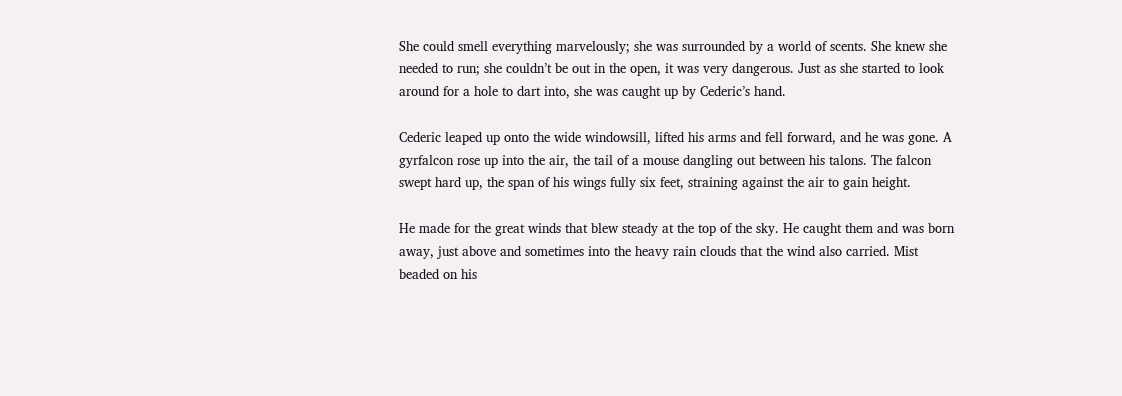She could smell everything marvelously; she was surrounded by a world of scents. She knew she needed to run; she couldn’t be out in the open, it was very dangerous. Just as she started to look around for a hole to dart into, she was caught up by Cederic’s hand.

Cederic leaped up onto the wide windowsill, lifted his arms and fell forward, and he was gone. A gyrfalcon rose up into the air, the tail of a mouse dangling out between his talons. The falcon swept hard up, the span of his wings fully six feet, straining against the air to gain height.

He made for the great winds that blew steady at the top of the sky. He caught them and was born away, just above and sometimes into the heavy rain clouds that the wind also carried. Mist beaded on his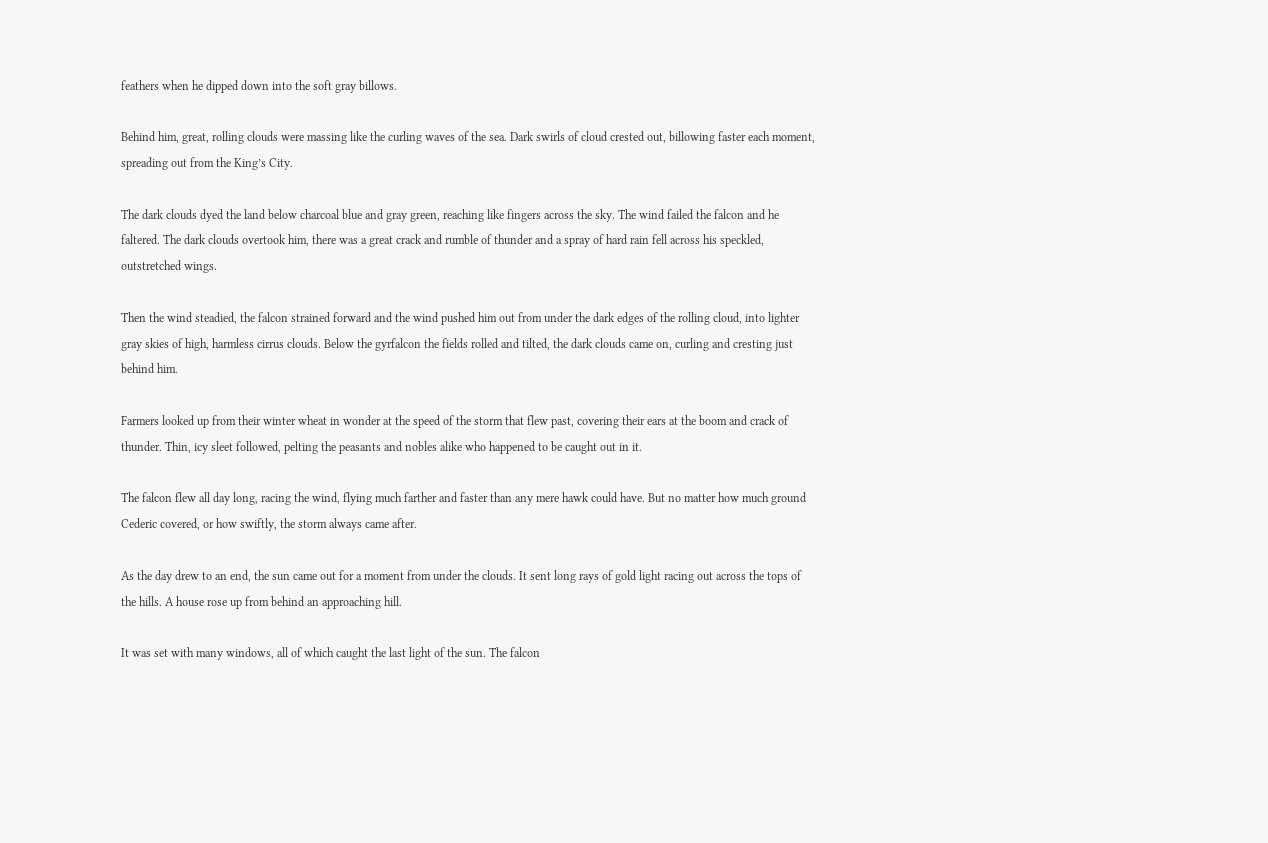feathers when he dipped down into the soft gray billows.

Behind him, great, rolling clouds were massing like the curling waves of the sea. Dark swirls of cloud crested out, billowing faster each moment, spreading out from the King’s City.

The dark clouds dyed the land below charcoal blue and gray green, reaching like fingers across the sky. The wind failed the falcon and he faltered. The dark clouds overtook him, there was a great crack and rumble of thunder and a spray of hard rain fell across his speckled, outstretched wings.

Then the wind steadied, the falcon strained forward and the wind pushed him out from under the dark edges of the rolling cloud, into lighter gray skies of high, harmless cirrus clouds. Below the gyrfalcon the fields rolled and tilted, the dark clouds came on, curling and cresting just behind him.

Farmers looked up from their winter wheat in wonder at the speed of the storm that flew past, covering their ears at the boom and crack of thunder. Thin, icy sleet followed, pelting the peasants and nobles alike who happened to be caught out in it.

The falcon flew all day long, racing the wind, flying much farther and faster than any mere hawk could have. But no matter how much ground Cederic covered, or how swiftly, the storm always came after.

As the day drew to an end, the sun came out for a moment from under the clouds. It sent long rays of gold light racing out across the tops of the hills. A house rose up from behind an approaching hill.

It was set with many windows, all of which caught the last light of the sun. The falcon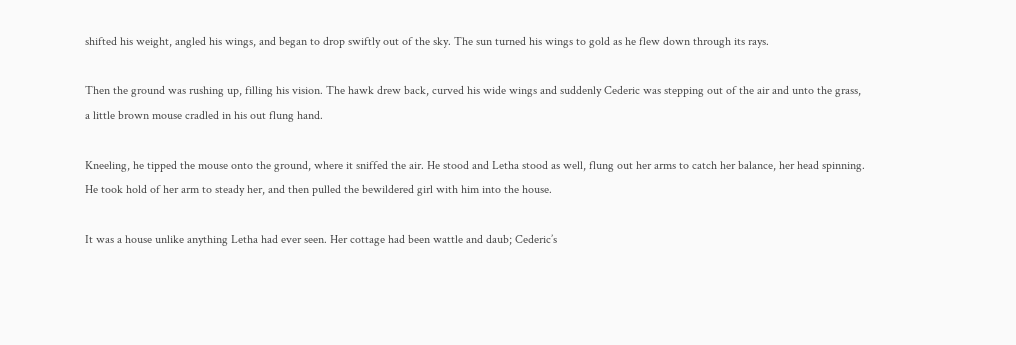shifted his weight, angled his wings, and began to drop swiftly out of the sky. The sun turned his wings to gold as he flew down through its rays.

Then the ground was rushing up, filling his vision. The hawk drew back, curved his wide wings and suddenly Cederic was stepping out of the air and unto the grass, a little brown mouse cradled in his out flung hand.

Kneeling, he tipped the mouse onto the ground, where it sniffed the air. He stood and Letha stood as well, flung out her arms to catch her balance, her head spinning. He took hold of her arm to steady her, and then pulled the bewildered girl with him into the house.

It was a house unlike anything Letha had ever seen. Her cottage had been wattle and daub; Cederic’s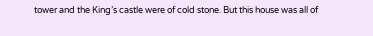tower and the King’s castle were of cold stone. But this house was all of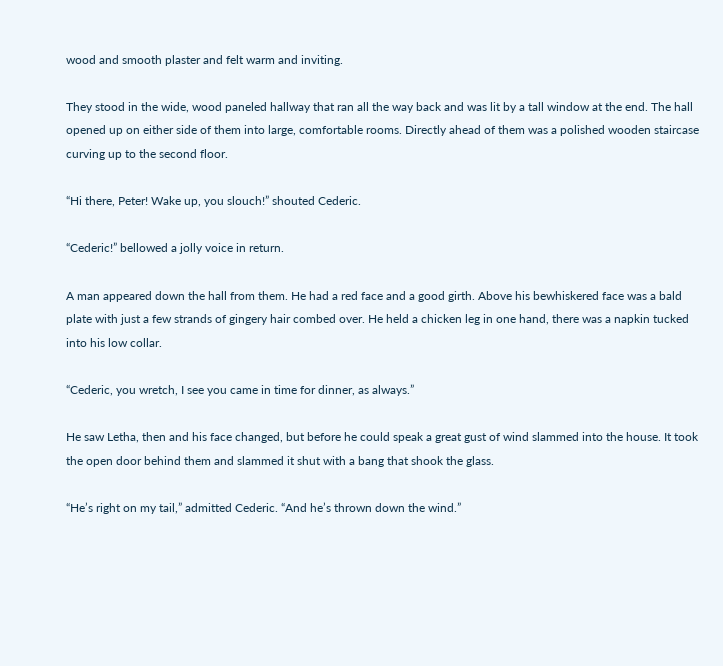wood and smooth plaster and felt warm and inviting.

They stood in the wide, wood paneled hallway that ran all the way back and was lit by a tall window at the end. The hall opened up on either side of them into large, comfortable rooms. Directly ahead of them was a polished wooden staircase curving up to the second floor.

“Hi there, Peter! Wake up, you slouch!” shouted Cederic.

“Cederic!” bellowed a jolly voice in return.

A man appeared down the hall from them. He had a red face and a good girth. Above his bewhiskered face was a bald plate with just a few strands of gingery hair combed over. He held a chicken leg in one hand, there was a napkin tucked into his low collar.

“Cederic, you wretch, I see you came in time for dinner, as always.”

He saw Letha, then and his face changed, but before he could speak a great gust of wind slammed into the house. It took the open door behind them and slammed it shut with a bang that shook the glass.

“He’s right on my tail,” admitted Cederic. “And he’s thrown down the wind.”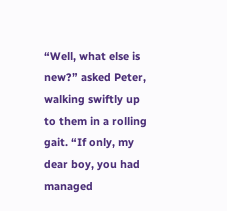“Well, what else is new?” asked Peter, walking swiftly up to them in a rolling gait. “If only, my dear boy, you had managed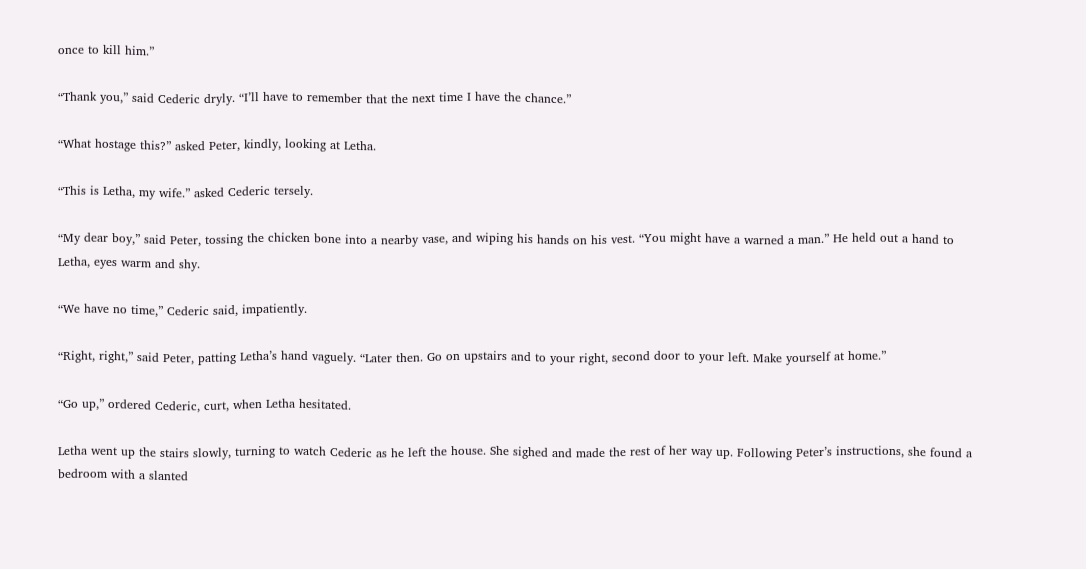once to kill him.”

“Thank you,” said Cederic dryly. “I’ll have to remember that the next time I have the chance.”

“What hostage this?” asked Peter, kindly, looking at Letha.

“This is Letha, my wife.” asked Cederic tersely.

“My dear boy,” said Peter, tossing the chicken bone into a nearby vase, and wiping his hands on his vest. “You might have a warned a man.” He held out a hand to Letha, eyes warm and shy.

“We have no time,” Cederic said, impatiently.

“Right, right,” said Peter, patting Letha’s hand vaguely. “Later then. Go on upstairs and to your right, second door to your left. Make yourself at home.”

“Go up,” ordered Cederic, curt, when Letha hesitated.

Letha went up the stairs slowly, turning to watch Cederic as he left the house. She sighed and made the rest of her way up. Following Peter’s instructions, she found a bedroom with a slanted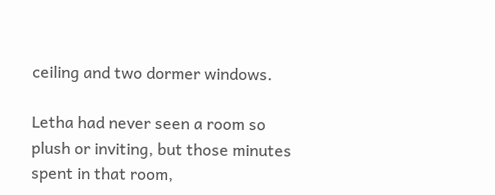ceiling and two dormer windows.

Letha had never seen a room so plush or inviting, but those minutes spent in that room,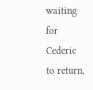waiting for Cederic to return,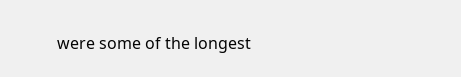were some of the longest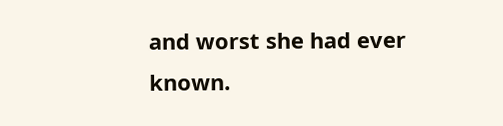and worst she had ever known.